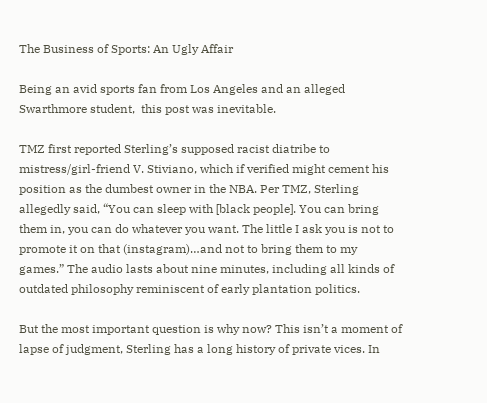The Business of Sports: An Ugly Affair

Being an avid sports fan from Los Angeles and an alleged Swarthmore student,  this post was inevitable.

TMZ first reported Sterling’s supposed racist diatribe to mistress/girl-friend V. Stiviano, which if verified might cement his position as the dumbest owner in the NBA. Per TMZ, Sterling allegedly said, “You can sleep with [black people]. You can bring them in, you can do whatever you want. The little I ask you is not to promote it on that (instagram)…and not to bring them to my games.” The audio lasts about nine minutes, including all kinds of outdated philosophy reminiscent of early plantation politics.

But the most important question is why now? This isn’t a moment of lapse of judgment, Sterling has a long history of private vices. In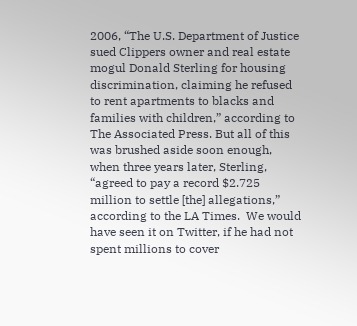2006, “The U.S. Department of Justice sued Clippers owner and real estate mogul Donald Sterling for housing discrimination, claiming he refused to rent apartments to blacks and families with children,” according to The Associated Press. But all of this was brushed aside soon enough, when three years later, Sterling, “agreed to pay a record $2.725 million to settle [the] allegations,” according to the LA Times.  We would have seen it on Twitter, if he had not spent millions to cover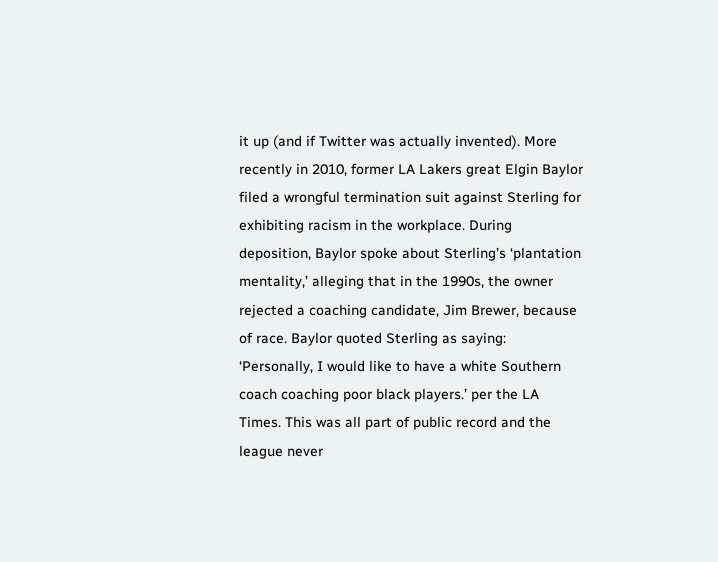it up (and if Twitter was actually invented). More recently in 2010, former LA Lakers great Elgin Baylor filed a wrongful termination suit against Sterling for exhibiting racism in the workplace. During deposition, Baylor spoke about Sterling’s ‘plantation mentality,’ alleging that in the 1990s, the owner rejected a coaching candidate, Jim Brewer, because of race. Baylor quoted Sterling as saying: ‘Personally, I would like to have a white Southern coach coaching poor black players.’ per the LA Times. This was all part of public record and the league never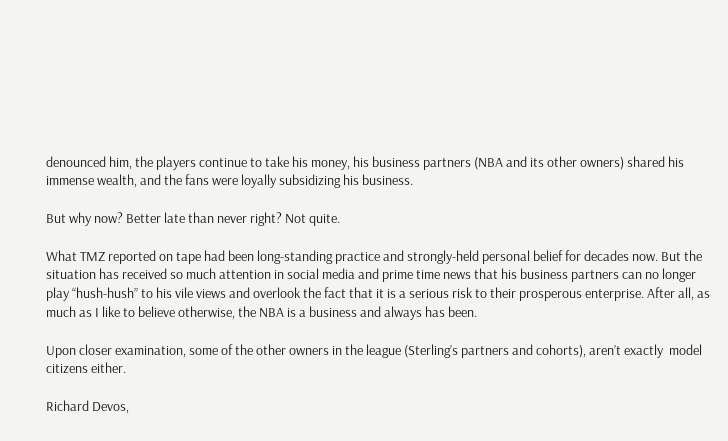denounced him, the players continue to take his money, his business partners (NBA and its other owners) shared his immense wealth, and the fans were loyally subsidizing his business.

But why now? Better late than never right? Not quite.

What TMZ reported on tape had been long-standing practice and strongly-held personal belief for decades now. But the situation has received so much attention in social media and prime time news that his business partners can no longer play “hush-hush” to his vile views and overlook the fact that it is a serious risk to their prosperous enterprise. After all, as much as I like to believe otherwise, the NBA is a business and always has been.

Upon closer examination, some of the other owners in the league (Sterling’s partners and cohorts), aren’t exactly  model citizens either.

Richard Devos,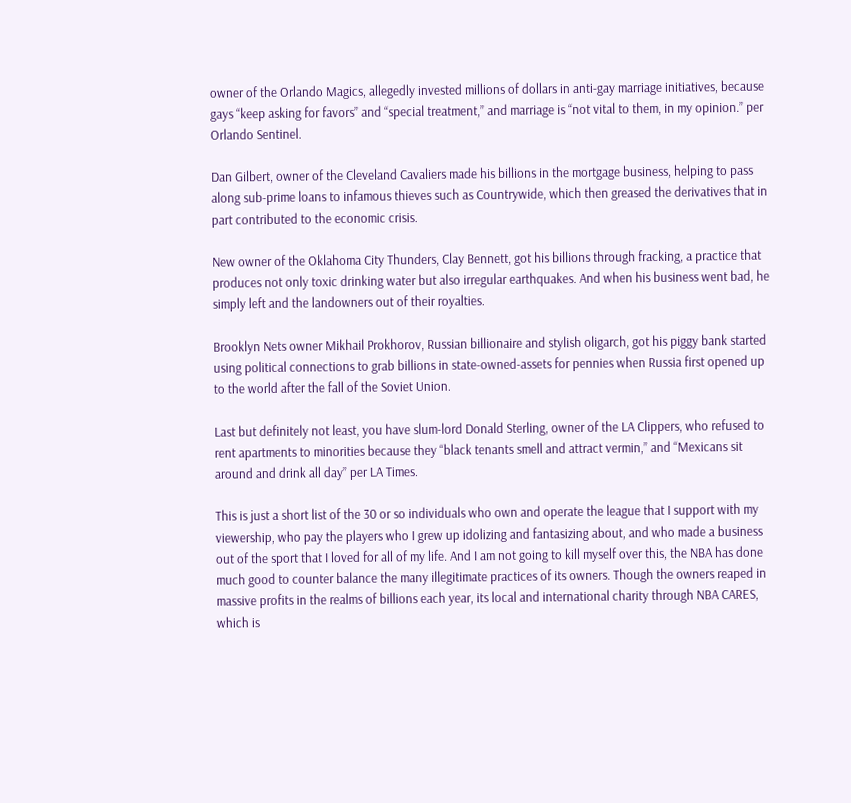owner of the Orlando Magics, allegedly invested millions of dollars in anti-gay marriage initiatives, because gays “keep asking for favors” and “special treatment,” and marriage is “not vital to them, in my opinion.” per Orlando Sentinel.

Dan Gilbert, owner of the Cleveland Cavaliers made his billions in the mortgage business, helping to pass along sub-prime loans to infamous thieves such as Countrywide, which then greased the derivatives that in part contributed to the economic crisis.

New owner of the Oklahoma City Thunders, Clay Bennett, got his billions through fracking, a practice that produces not only toxic drinking water but also irregular earthquakes. And when his business went bad, he simply left and the landowners out of their royalties.

Brooklyn Nets owner Mikhail Prokhorov, Russian billionaire and stylish oligarch, got his piggy bank started using political connections to grab billions in state-owned-assets for pennies when Russia first opened up to the world after the fall of the Soviet Union.

Last but definitely not least, you have slum-lord Donald Sterling, owner of the LA Clippers, who refused to rent apartments to minorities because they “black tenants smell and attract vermin,” and “Mexicans sit around and drink all day” per LA Times.

This is just a short list of the 30 or so individuals who own and operate the league that I support with my viewership, who pay the players who I grew up idolizing and fantasizing about, and who made a business out of the sport that I loved for all of my life. And I am not going to kill myself over this, the NBA has done much good to counter balance the many illegitimate practices of its owners. Though the owners reaped in massive profits in the realms of billions each year, its local and international charity through NBA CARES, which is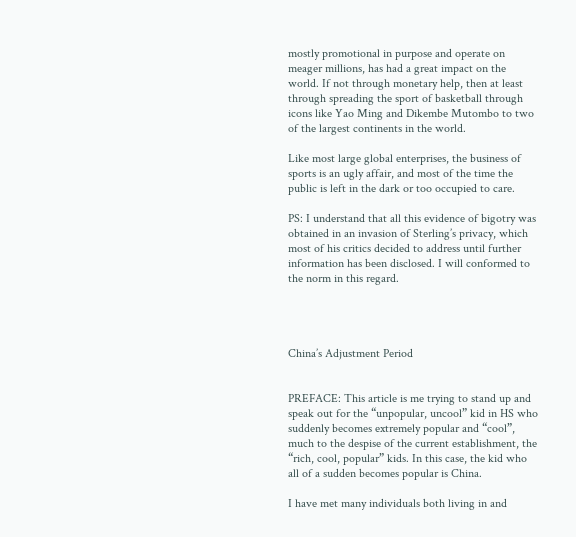mostly promotional in purpose and operate on meager millions, has had a great impact on the world. If not through monetary help, then at least through spreading the sport of basketball through icons like Yao Ming and Dikembe Mutombo to two of the largest continents in the world.

Like most large global enterprises, the business of sports is an ugly affair, and most of the time the public is left in the dark or too occupied to care.

PS: I understand that all this evidence of bigotry was obtained in an invasion of Sterling’s privacy, which most of his critics decided to address until further information has been disclosed. I will conformed to the norm in this regard.




China’s Adjustment Period


PREFACE: This article is me trying to stand up and speak out for the “unpopular, uncool” kid in HS who suddenly becomes extremely popular and “cool”, much to the despise of the current establishment, the “rich, cool, popular” kids. In this case, the kid who all of a sudden becomes popular is China.

I have met many individuals both living in and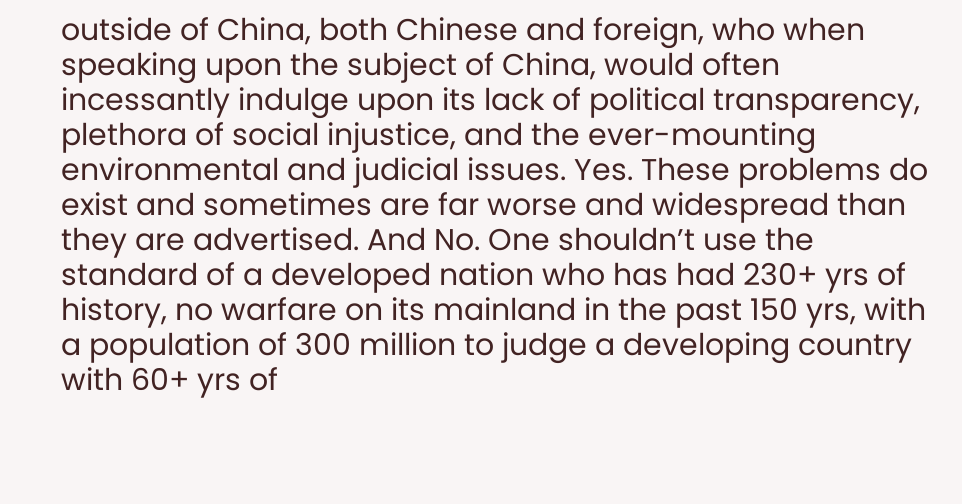outside of China, both Chinese and foreign, who when speaking upon the subject of China, would often incessantly indulge upon its lack of political transparency, plethora of social injustice, and the ever-mounting environmental and judicial issues. Yes. These problems do exist and sometimes are far worse and widespread than they are advertised. And No. One shouldn’t use the standard of a developed nation who has had 230+ yrs of history, no warfare on its mainland in the past 150 yrs, with a population of 300 million to judge a developing country with 60+ yrs of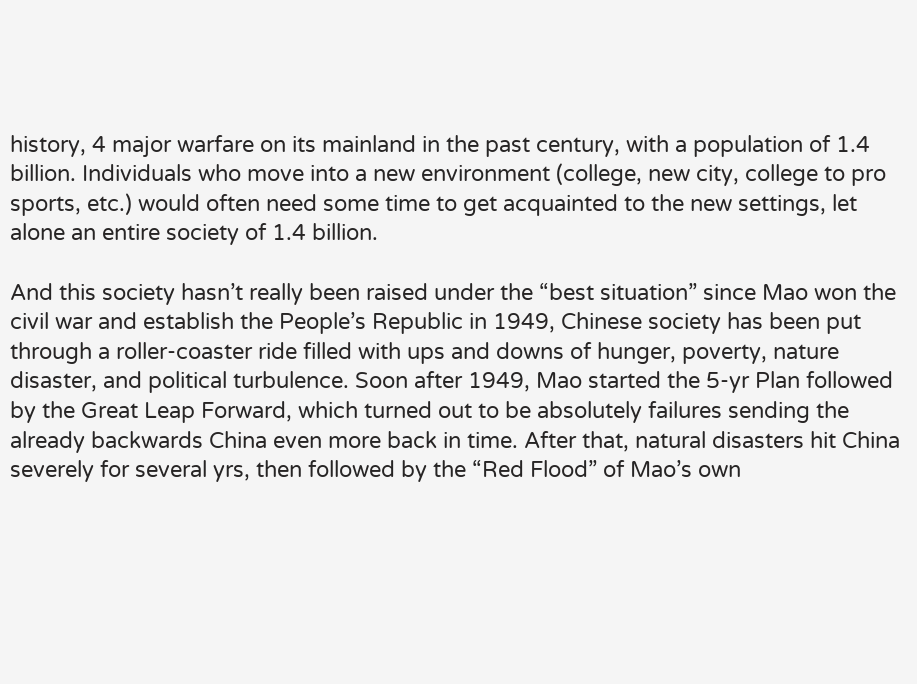history, 4 major warfare on its mainland in the past century, with a population of 1.4 billion. Individuals who move into a new environment (college, new city, college to pro sports, etc.) would often need some time to get acquainted to the new settings, let alone an entire society of 1.4 billion.

And this society hasn’t really been raised under the “best situation” since Mao won the civil war and establish the People’s Republic in 1949, Chinese society has been put through a roller-coaster ride filled with ups and downs of hunger, poverty, nature disaster, and political turbulence. Soon after 1949, Mao started the 5-yr Plan followed by the Great Leap Forward, which turned out to be absolutely failures sending the already backwards China even more back in time. After that, natural disasters hit China severely for several yrs, then followed by the “Red Flood” of Mao’s own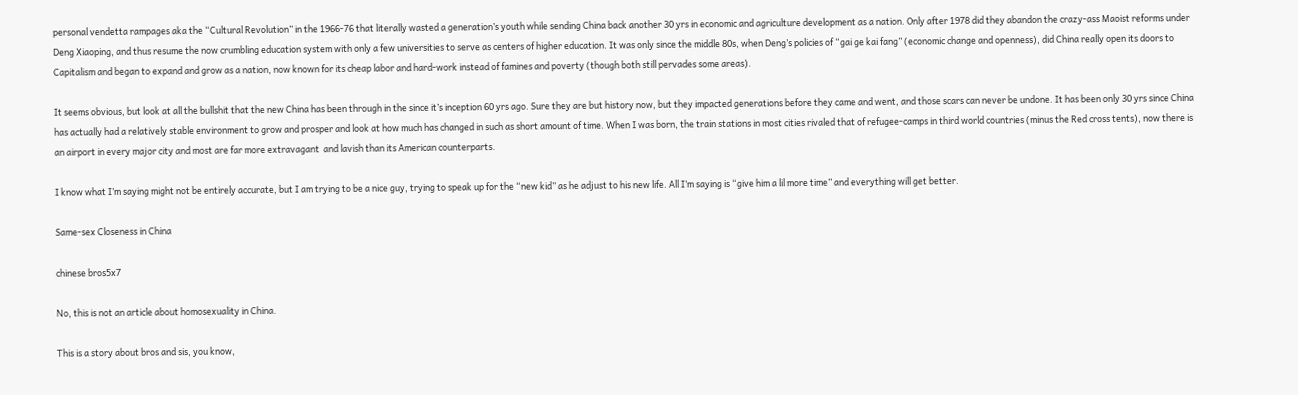personal vendetta rampages aka the “Cultural Revolution” in the 1966-76 that literally wasted a generation’s youth while sending China back another 30 yrs in economic and agriculture development as a nation. Only after 1978 did they abandon the crazy-ass Maoist reforms under Deng Xiaoping, and thus resume the now crumbling education system with only a few universities to serve as centers of higher education. It was only since the middle 80s, when Deng’s policies of “gai ge kai fang” (economic change and openness), did China really open its doors to Capitalism and began to expand and grow as a nation, now known for its cheap labor and hard-work instead of famines and poverty (though both still pervades some areas).

It seems obvious, but look at all the bullshit that the new China has been through in the since it’s inception 60 yrs ago. Sure they are but history now, but they impacted generations before they came and went, and those scars can never be undone. It has been only 30 yrs since China has actually had a relatively stable environment to grow and prosper and look at how much has changed in such as short amount of time. When I was born, the train stations in most cities rivaled that of refugee-camps in third world countries (minus the Red cross tents), now there is an airport in every major city and most are far more extravagant  and lavish than its American counterparts.

I know what I’m saying might not be entirely accurate, but I am trying to be a nice guy, trying to speak up for the “new kid” as he adjust to his new life. All I’m saying is “give him a lil more time” and everything will get better.

Same-sex Closeness in China

chinese bros5x7

No, this is not an article about homosexuality in China.

This is a story about bros and sis, you know,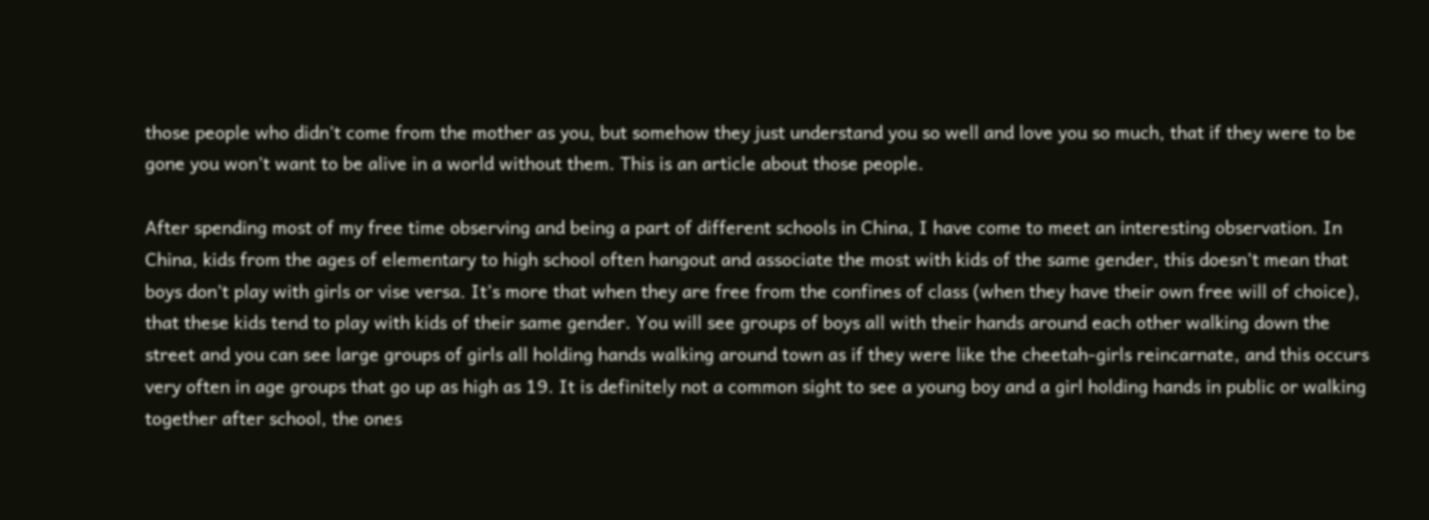those people who didn’t come from the mother as you, but somehow they just understand you so well and love you so much, that if they were to be gone you won’t want to be alive in a world without them. This is an article about those people.

After spending most of my free time observing and being a part of different schools in China, I have come to meet an interesting observation. In China, kids from the ages of elementary to high school often hangout and associate the most with kids of the same gender, this doesn’t mean that boys don’t play with girls or vise versa. It’s more that when they are free from the confines of class (when they have their own free will of choice), that these kids tend to play with kids of their same gender. You will see groups of boys all with their hands around each other walking down the street and you can see large groups of girls all holding hands walking around town as if they were like the cheetah-girls reincarnate, and this occurs very often in age groups that go up as high as 19. It is definitely not a common sight to see a young boy and a girl holding hands in public or walking together after school, the ones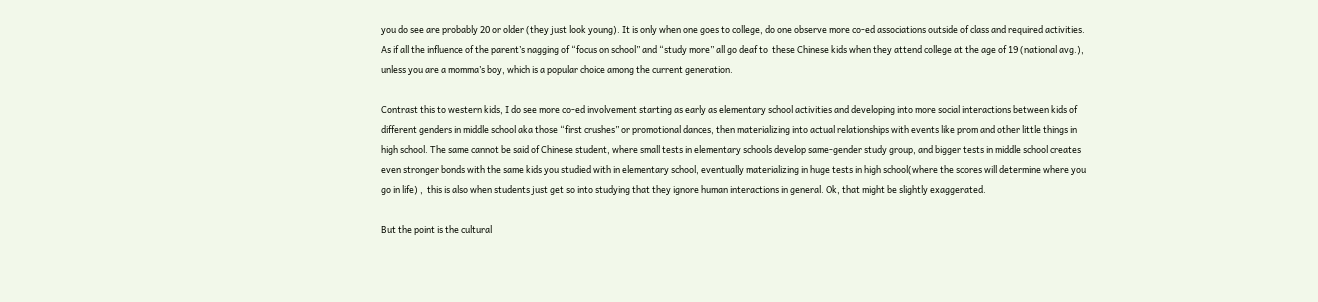you do see are probably 20 or older (they just look young). It is only when one goes to college, do one observe more co-ed associations outside of class and required activities. As if all the influence of the parent’s nagging of “focus on school” and “study more” all go deaf to  these Chinese kids when they attend college at the age of 19 (national avg.), unless you are a momma’s boy, which is a popular choice among the current generation.

Contrast this to western kids, I do see more co-ed involvement starting as early as elementary school activities and developing into more social interactions between kids of different genders in middle school aka those “first crushes” or promotional dances, then materializing into actual relationships with events like prom and other little things in high school. The same cannot be said of Chinese student, where small tests in elementary schools develop same-gender study group, and bigger tests in middle school creates even stronger bonds with the same kids you studied with in elementary school, eventually materializing in huge tests in high school(where the scores will determine where you go in life) ,  this is also when students just get so into studying that they ignore human interactions in general. Ok, that might be slightly exaggerated.

But the point is the cultural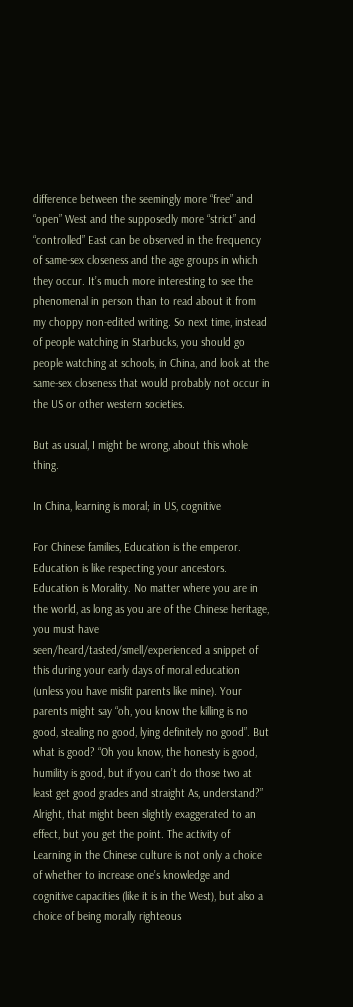difference between the seemingly more “free” and “open” West and the supposedly more “strict” and “controlled” East can be observed in the frequency of same-sex closeness and the age groups in which they occur. It’s much more interesting to see the phenomenal in person than to read about it from my choppy non-edited writing. So next time, instead of people watching in Starbucks, you should go people watching at schools, in China, and look at the same-sex closeness that would probably not occur in the US or other western societies.

But as usual, I might be wrong, about this whole thing.

In China, learning is moral; in US, cognitive

For Chinese families, Education is the emperor. Education is like respecting your ancestors. Education is Morality. No matter where you are in the world, as long as you are of the Chinese heritage, you must have seen/heard/tasted/smell/experienced a snippet of this during your early days of moral education (unless you have misfit parents like mine). Your parents might say “oh, you know the killing is no good, stealing no good, lying definitely no good”. But what is good? “Oh you know, the honesty is good, humility is good, but if you can’t do those two at least get good grades and straight As, understand?” Alright, that might been slightly exaggerated to an effect, but you get the point. The activity of Learning in the Chinese culture is not only a choice of whether to increase one’s knowledge and cognitive capacities (like it is in the West), but also a choice of being morally righteous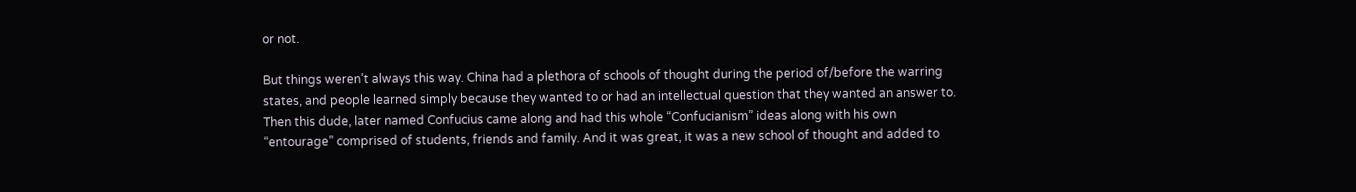or not.

But things weren’t always this way. China had a plethora of schools of thought during the period of/before the warring states, and people learned simply because they wanted to or had an intellectual question that they wanted an answer to. Then this dude, later named Confucius came along and had this whole “Confucianism” ideas along with his own “entourage” comprised of students, friends and family. And it was great, it was a new school of thought and added to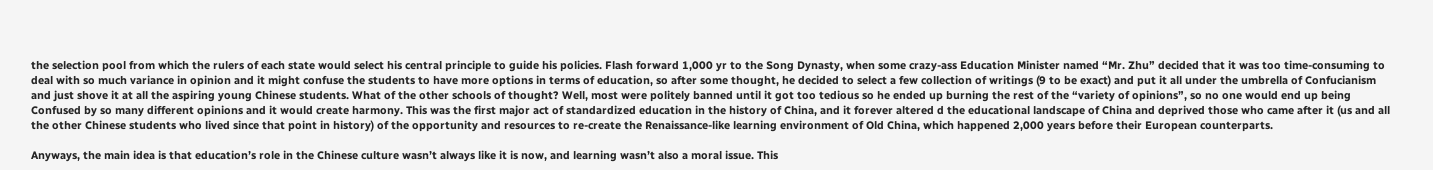the selection pool from which the rulers of each state would select his central principle to guide his policies. Flash forward 1,000 yr to the Song Dynasty, when some crazy-ass Education Minister named “Mr. Zhu” decided that it was too time-consuming to deal with so much variance in opinion and it might confuse the students to have more options in terms of education, so after some thought, he decided to select a few collection of writings (9 to be exact) and put it all under the umbrella of Confucianism and just shove it at all the aspiring young Chinese students. What of the other schools of thought? Well, most were politely banned until it got too tedious so he ended up burning the rest of the “variety of opinions”, so no one would end up being Confused by so many different opinions and it would create harmony. This was the first major act of standardized education in the history of China, and it forever altered d the educational landscape of China and deprived those who came after it (us and all the other Chinese students who lived since that point in history) of the opportunity and resources to re-create the Renaissance-like learning environment of Old China, which happened 2,000 years before their European counterparts.

Anyways, the main idea is that education’s role in the Chinese culture wasn’t always like it is now, and learning wasn’t also a moral issue. This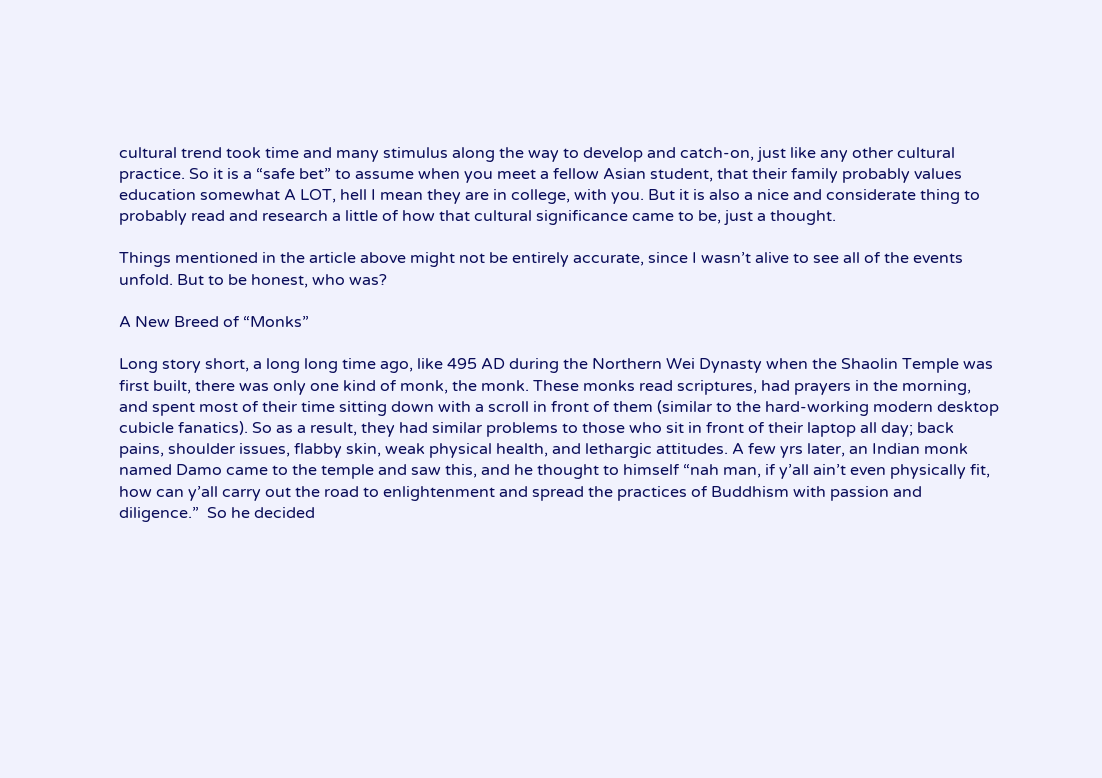cultural trend took time and many stimulus along the way to develop and catch-on, just like any other cultural practice. So it is a “safe bet” to assume when you meet a fellow Asian student, that their family probably values education somewhat A LOT, hell I mean they are in college, with you. But it is also a nice and considerate thing to probably read and research a little of how that cultural significance came to be, just a thought.

Things mentioned in the article above might not be entirely accurate, since I wasn’t alive to see all of the events unfold. But to be honest, who was?

A New Breed of “Monks”

Long story short, a long long time ago, like 495 AD during the Northern Wei Dynasty when the Shaolin Temple was first built, there was only one kind of monk, the monk. These monks read scriptures, had prayers in the morning, and spent most of their time sitting down with a scroll in front of them (similar to the hard-working modern desktop cubicle fanatics). So as a result, they had similar problems to those who sit in front of their laptop all day; back pains, shoulder issues, flabby skin, weak physical health, and lethargic attitudes. A few yrs later, an Indian monk named Damo came to the temple and saw this, and he thought to himself “nah man, if y’all ain’t even physically fit, how can y’all carry out the road to enlightenment and spread the practices of Buddhism with passion and diligence.”  So he decided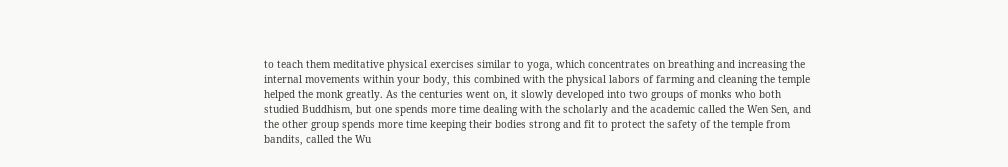to teach them meditative physical exercises similar to yoga, which concentrates on breathing and increasing the internal movements within your body, this combined with the physical labors of farming and cleaning the temple helped the monk greatly. As the centuries went on, it slowly developed into two groups of monks who both studied Buddhism, but one spends more time dealing with the scholarly and the academic called the Wen Sen, and the other group spends more time keeping their bodies strong and fit to protect the safety of the temple from bandits, called the Wu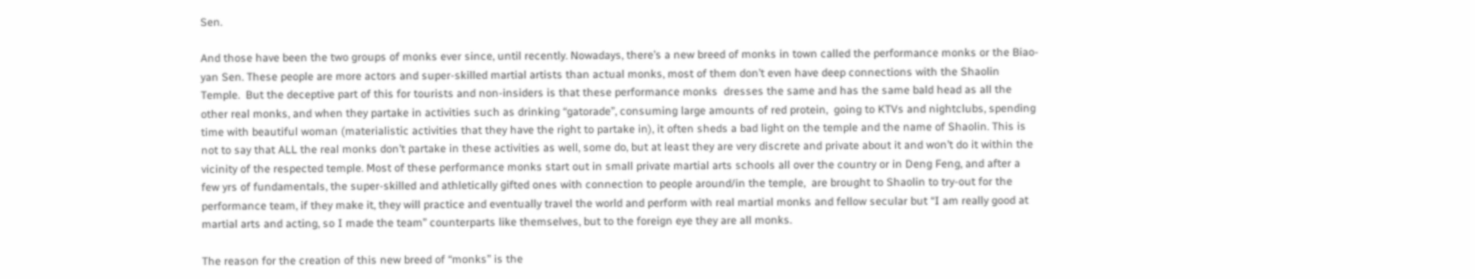Sen.

And those have been the two groups of monks ever since, until recently. Nowadays, there’s a new breed of monks in town called the performance monks or the Biao-yan Sen. These people are more actors and super-skilled martial artists than actual monks, most of them don’t even have deep connections with the Shaolin Temple.  But the deceptive part of this for tourists and non-insiders is that these performance monks  dresses the same and has the same bald head as all the other real monks, and when they partake in activities such as drinking “gatorade”, consuming large amounts of red protein,  going to KTVs and nightclubs, spending time with beautiful woman (materialistic activities that they have the right to partake in), it often sheds a bad light on the temple and the name of Shaolin. This is not to say that ALL the real monks don’t partake in these activities as well, some do, but at least they are very discrete and private about it and won’t do it within the vicinity of the respected temple. Most of these performance monks start out in small private martial arts schools all over the country or in Deng Feng, and after a few yrs of fundamentals, the super-skilled and athletically gifted ones with connection to people around/in the temple,  are brought to Shaolin to try-out for the performance team, if they make it, they will practice and eventually travel the world and perform with real martial monks and fellow secular but “I am really good at martial arts and acting, so I made the team” counterparts like themselves, but to the foreign eye they are all monks.

The reason for the creation of this new breed of “monks” is the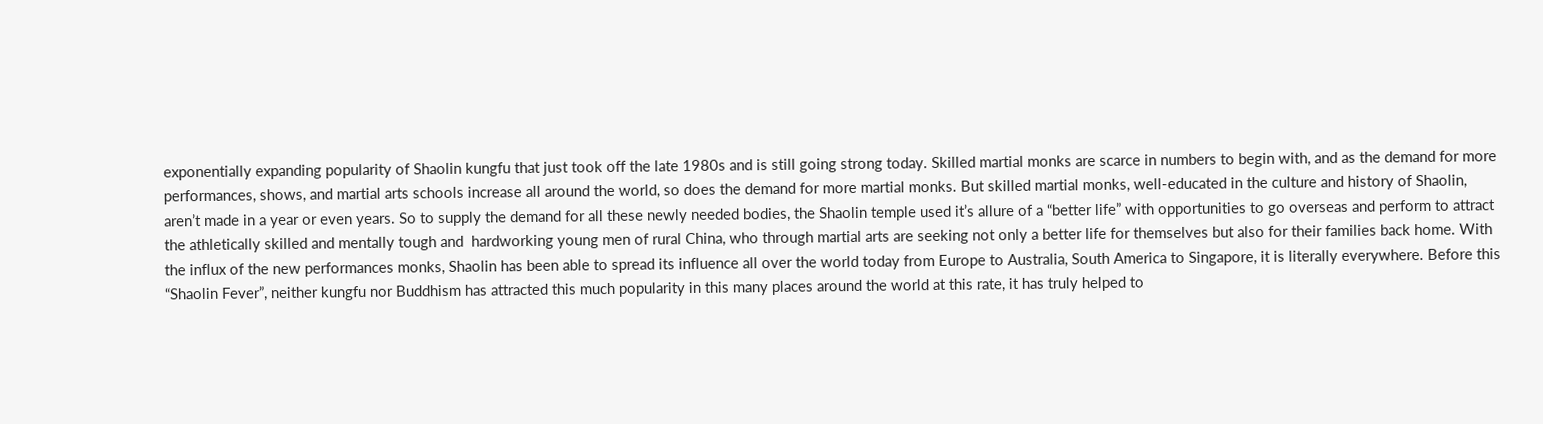exponentially expanding popularity of Shaolin kungfu that just took off the late 1980s and is still going strong today. Skilled martial monks are scarce in numbers to begin with, and as the demand for more performances, shows, and martial arts schools increase all around the world, so does the demand for more martial monks. But skilled martial monks, well-educated in the culture and history of Shaolin, aren’t made in a year or even years. So to supply the demand for all these newly needed bodies, the Shaolin temple used it’s allure of a “better life” with opportunities to go overseas and perform to attract the athletically skilled and mentally tough and  hardworking young men of rural China, who through martial arts are seeking not only a better life for themselves but also for their families back home. With the influx of the new performances monks, Shaolin has been able to spread its influence all over the world today from Europe to Australia, South America to Singapore, it is literally everywhere. Before this “Shaolin Fever”, neither kungfu nor Buddhism has attracted this much popularity in this many places around the world at this rate, it has truly helped to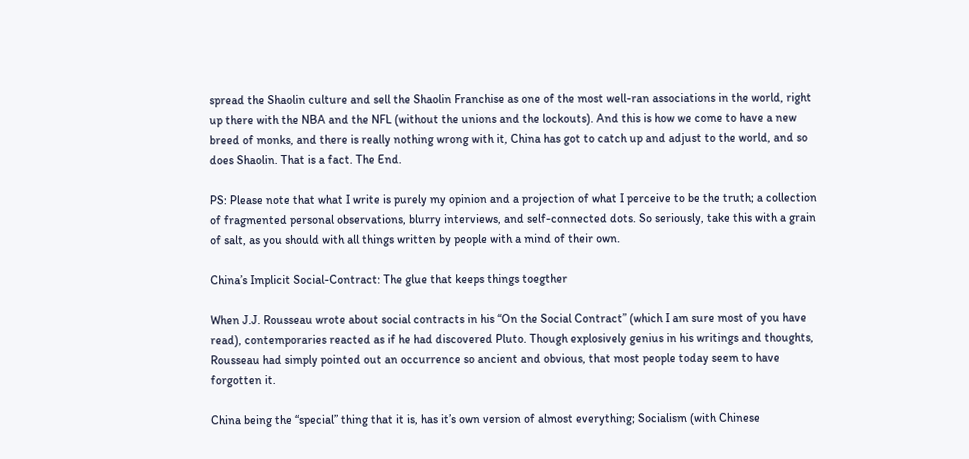spread the Shaolin culture and sell the Shaolin Franchise as one of the most well-ran associations in the world, right up there with the NBA and the NFL (without the unions and the lockouts). And this is how we come to have a new breed of monks, and there is really nothing wrong with it, China has got to catch up and adjust to the world, and so does Shaolin. That is a fact. The End.

PS: Please note that what I write is purely my opinion and a projection of what I perceive to be the truth; a collection of fragmented personal observations, blurry interviews, and self-connected dots. So seriously, take this with a grain of salt, as you should with all things written by people with a mind of their own.

China’s Implicit Social-Contract: The glue that keeps things toegther

When J.J. Rousseau wrote about social contracts in his “On the Social Contract” (which I am sure most of you have read), contemporaries reacted as if he had discovered Pluto. Though explosively genius in his writings and thoughts, Rousseau had simply pointed out an occurrence so ancient and obvious, that most people today seem to have forgotten it.

China being the “special” thing that it is, has it’s own version of almost everything; Socialism (with Chinese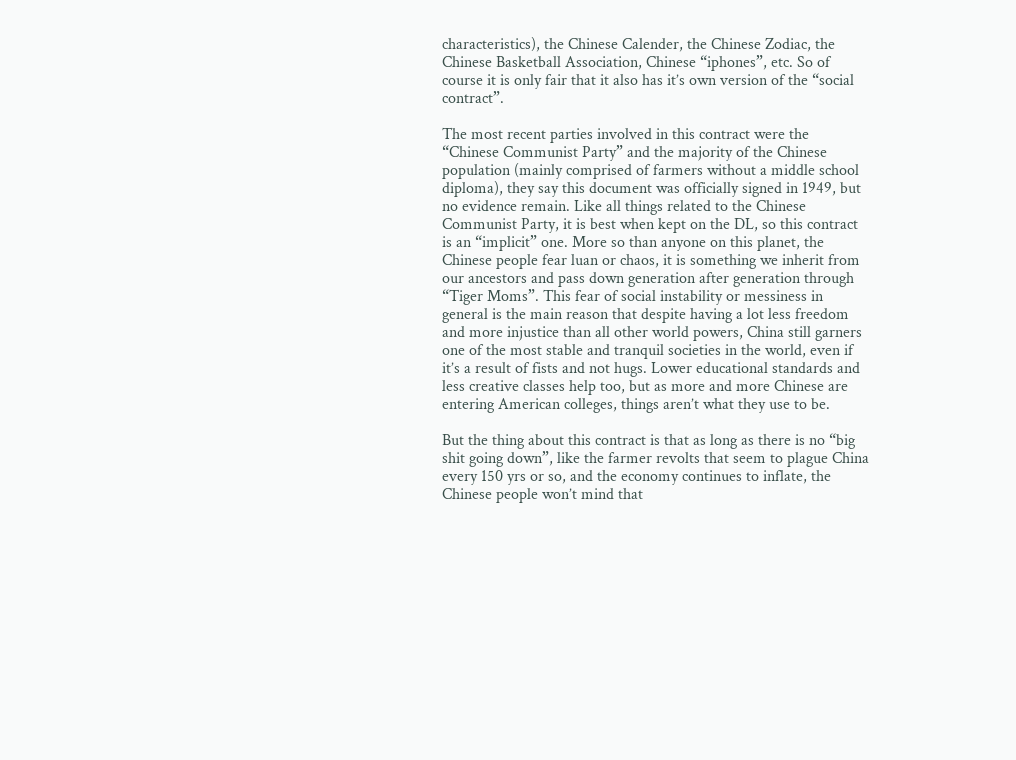characteristics), the Chinese Calender, the Chinese Zodiac, the Chinese Basketball Association, Chinese “iphones”, etc. So of course it is only fair that it also has it’s own version of the “social contract”.

The most recent parties involved in this contract were the “Chinese Communist Party” and the majority of the Chinese population (mainly comprised of farmers without a middle school diploma), they say this document was officially signed in 1949, but no evidence remain. Like all things related to the Chinese Communist Party, it is best when kept on the DL, so this contract is an “implicit” one. More so than anyone on this planet, the Chinese people fear luan or chaos, it is something we inherit from our ancestors and pass down generation after generation through “Tiger Moms”. This fear of social instability or messiness in general is the main reason that despite having a lot less freedom and more injustice than all other world powers, China still garners one of the most stable and tranquil societies in the world, even if it’s a result of fists and not hugs. Lower educational standards and less creative classes help too, but as more and more Chinese are entering American colleges, things aren’t what they use to be.

But the thing about this contract is that as long as there is no “big shit going down”, like the farmer revolts that seem to plague China every 150 yrs or so, and the economy continues to inflate, the Chinese people won’t mind that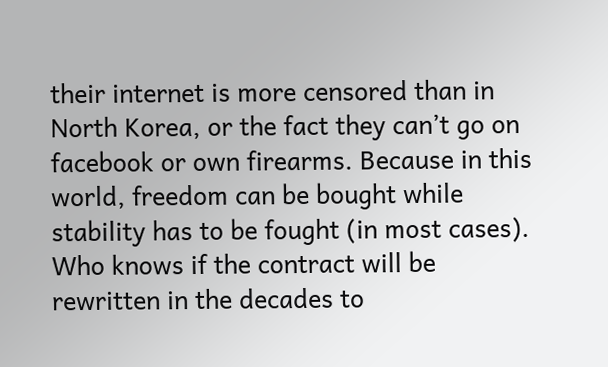their internet is more censored than in North Korea, or the fact they can’t go on facebook or own firearms. Because in this world, freedom can be bought while stability has to be fought (in most cases). Who knows if the contract will be rewritten in the decades to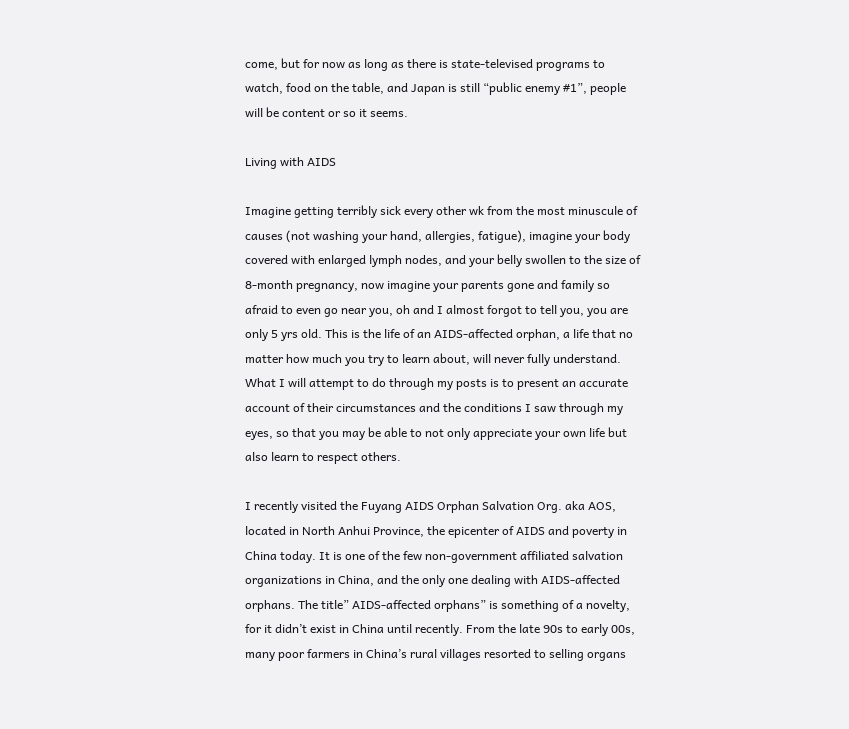come, but for now as long as there is state-televised programs to watch, food on the table, and Japan is still “public enemy #1”, people will be content or so it seems.

Living with AIDS

Imagine getting terribly sick every other wk from the most minuscule of causes (not washing your hand, allergies, fatigue), imagine your body covered with enlarged lymph nodes, and your belly swollen to the size of 8-month pregnancy, now imagine your parents gone and family so afraid to even go near you, oh and I almost forgot to tell you, you are only 5 yrs old. This is the life of an AIDS-affected orphan, a life that no matter how much you try to learn about, will never fully understand. What I will attempt to do through my posts is to present an accurate account of their circumstances and the conditions I saw through my eyes, so that you may be able to not only appreciate your own life but also learn to respect others.

I recently visited the Fuyang AIDS Orphan Salvation Org. aka AOS, located in North Anhui Province, the epicenter of AIDS and poverty in China today. It is one of the few non-government affiliated salvation organizations in China, and the only one dealing with AIDS-affected orphans. The title” AIDS-affected orphans” is something of a novelty, for it didn’t exist in China until recently. From the late 90s to early 00s, many poor farmers in China’s rural villages resorted to selling organs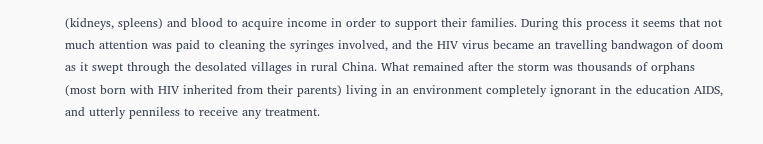(kidneys, spleens) and blood to acquire income in order to support their families. During this process it seems that not much attention was paid to cleaning the syringes involved, and the HIV virus became an travelling bandwagon of doom as it swept through the desolated villages in rural China. What remained after the storm was thousands of orphans (most born with HIV inherited from their parents) living in an environment completely ignorant in the education AIDS, and utterly penniless to receive any treatment.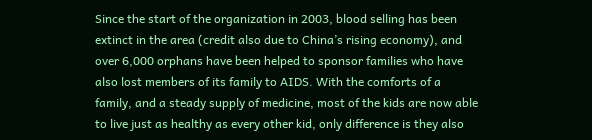Since the start of the organization in 2003, blood selling has been extinct in the area (credit also due to China’s rising economy), and over 6,000 orphans have been helped to sponsor families who have also lost members of its family to AIDS. With the comforts of a family, and a steady supply of medicine, most of the kids are now able to live just as healthy as every other kid, only difference is they also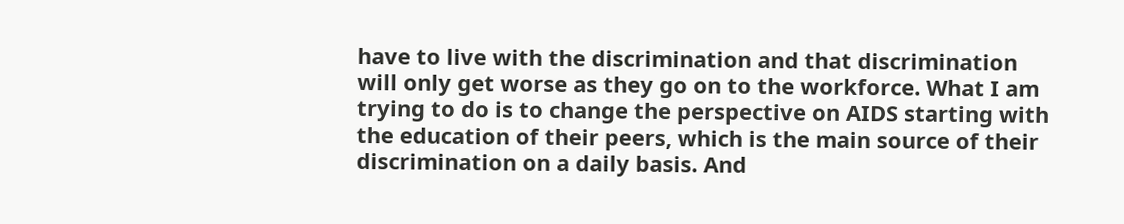have to live with the discrimination and that discrimination will only get worse as they go on to the workforce. What I am trying to do is to change the perspective on AIDS starting with the education of their peers, which is the main source of their discrimination on a daily basis. And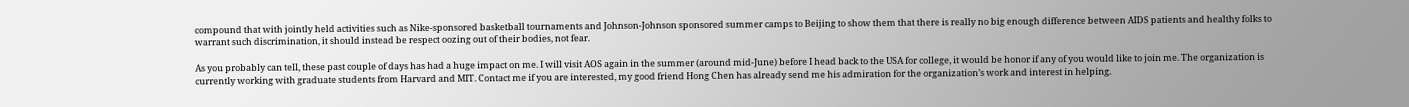compound that with jointly held activities such as Nike-sponsored basketball tournaments and Johnson-Johnson sponsored summer camps to Beijing to show them that there is really no big enough difference between AIDS patients and healthy folks to warrant such discrimination, it should instead be respect oozing out of their bodies, not fear.

As you probably can tell, these past couple of days has had a huge impact on me. I will visit AOS again in the summer (around mid-June) before I head back to the USA for college, it would be honor if any of you would like to join me. The organization is currently working with graduate students from Harvard and MIT. Contact me if you are interested, my good friend Hong Chen has already send me his admiration for the organization’s work and interest in helping.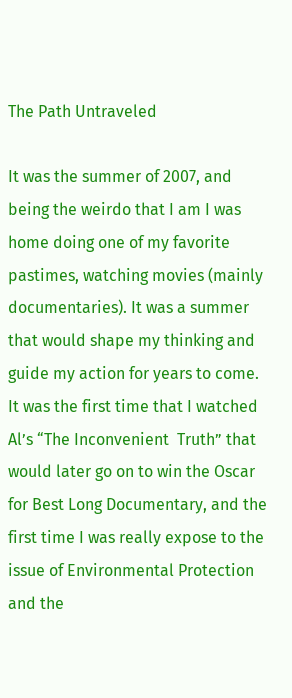The Path Untraveled

It was the summer of 2007, and being the weirdo that I am I was home doing one of my favorite pastimes, watching movies (mainly documentaries). It was a summer that would shape my thinking and guide my action for years to come. It was the first time that I watched Al’s “The Inconvenient  Truth” that would later go on to win the Oscar for Best Long Documentary, and the first time I was really expose to the issue of Environmental Protection and the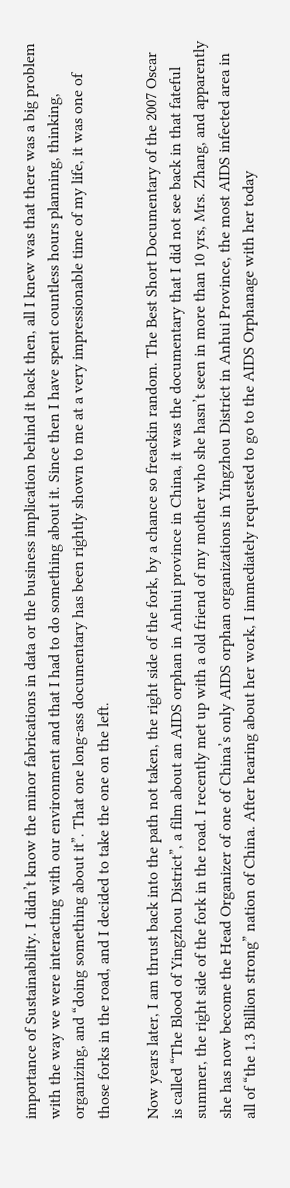importance of Sustainability. I didn’t know the minor fabrications in data or the business implication behind it back then, all I knew was that there was a big problem with the way we were interacting with our environment and that I had to do something about it. Since then I have spent countless hours planning, thinking, organizing, and “doing something about it”. That one long-ass documentary has been rightly shown to me at a very impressionable time of my life, it was one of those forks in the road, and I decided to take the one on the left.

Now years later, I am thrust back into the path not taken, the right side of the fork, by a chance so freackin random. The Best Short Documentary of the 2007 Oscar is called “The Blood of Yingzhou District”, a film about an AIDS orphan in Anhui province in China, it was the documentary that I did not see back in that fateful summer, the right side of the fork in the road. I recently met up with a old friend of my mother who she hasn’t seen in more than 10 yrs, Mrs. Zhang, and apparently she has now become the Head Organizer of one of China’s only AIDS orphan organizations in Yingzhou District in Anhui Province, the most AIDS infected area in all of “the 1.3 Billion strong” nation of China. After hearing about her work, I immediately requested to go to the AIDS Orphanage with her today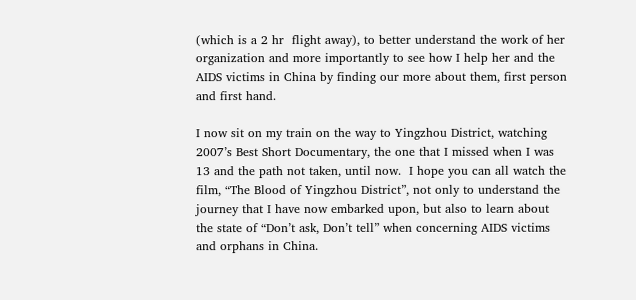(which is a 2 hr  flight away), to better understand the work of her organization and more importantly to see how I help her and the AIDS victims in China by finding our more about them, first person and first hand.

I now sit on my train on the way to Yingzhou District, watching 2007’s Best Short Documentary, the one that I missed when I was 13 and the path not taken, until now.  I hope you can all watch the film, “The Blood of Yingzhou District”, not only to understand the journey that I have now embarked upon, but also to learn about the state of “Don’t ask, Don’t tell” when concerning AIDS victims and orphans in China.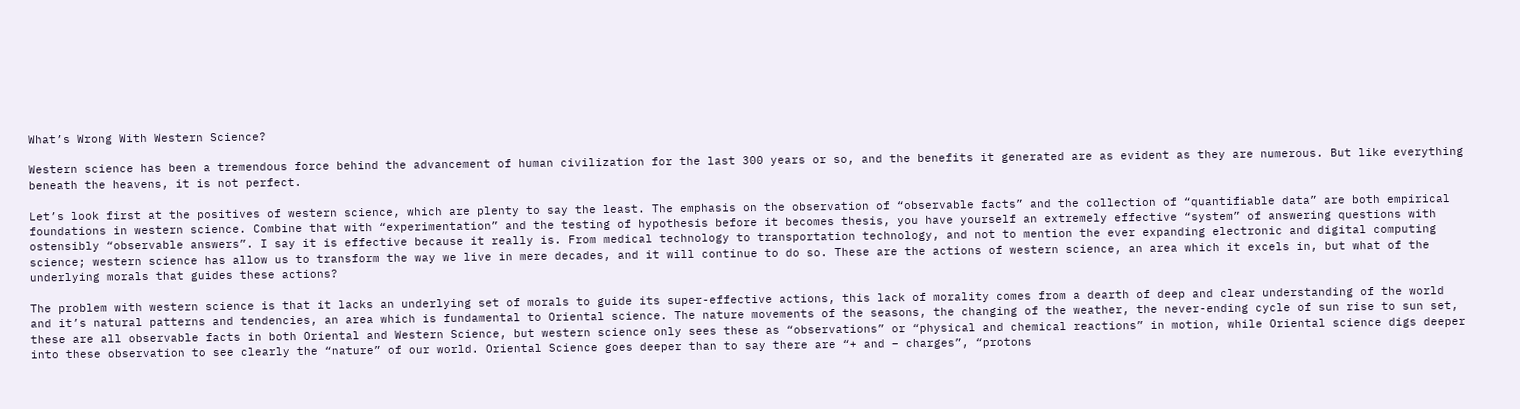What’s Wrong With Western Science?

Western science has been a tremendous force behind the advancement of human civilization for the last 300 years or so, and the benefits it generated are as evident as they are numerous. But like everything beneath the heavens, it is not perfect.

Let’s look first at the positives of western science, which are plenty to say the least. The emphasis on the observation of “observable facts” and the collection of “quantifiable data” are both empirical foundations in western science. Combine that with “experimentation” and the testing of hypothesis before it becomes thesis, you have yourself an extremely effective “system” of answering questions with ostensibly “observable answers”. I say it is effective because it really is. From medical technology to transportation technology, and not to mention the ever expanding electronic and digital computing science; western science has allow us to transform the way we live in mere decades, and it will continue to do so. These are the actions of western science, an area which it excels in, but what of the underlying morals that guides these actions?

The problem with western science is that it lacks an underlying set of morals to guide its super-effective actions, this lack of morality comes from a dearth of deep and clear understanding of the world and it’s natural patterns and tendencies, an area which is fundamental to Oriental science. The nature movements of the seasons, the changing of the weather, the never-ending cycle of sun rise to sun set, these are all observable facts in both Oriental and Western Science, but western science only sees these as “observations” or “physical and chemical reactions” in motion, while Oriental science digs deeper into these observation to see clearly the “nature” of our world. Oriental Science goes deeper than to say there are “+ and – charges”, “protons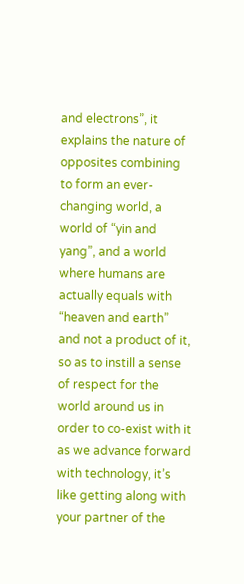and electrons”, it explains the nature of opposites combining to form an ever-changing world, a world of “yin and yang”, and a world where humans are actually equals with “heaven and earth” and not a product of it, so as to instill a sense of respect for the world around us in order to co-exist with it as we advance forward with technology, it’s like getting along with your partner of the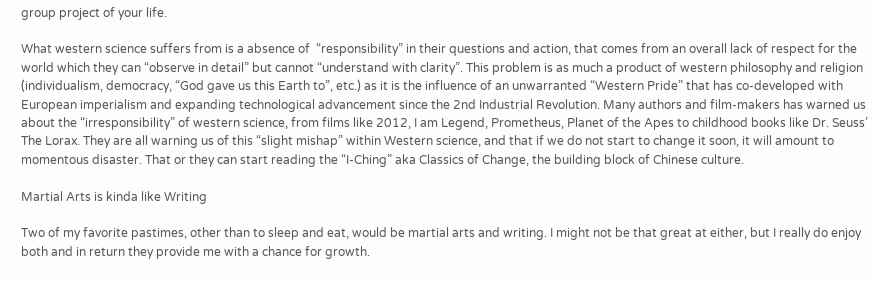group project of your life.

What western science suffers from is a absence of  “responsibility” in their questions and action, that comes from an overall lack of respect for the world which they can “observe in detail” but cannot “understand with clarity”. This problem is as much a product of western philosophy and religion (individualism, democracy, “God gave us this Earth to”, etc.) as it is the influence of an unwarranted “Western Pride” that has co-developed with European imperialism and expanding technological advancement since the 2nd Industrial Revolution. Many authors and film-makers has warned us about the “irresponsibility” of western science, from films like 2012, I am Legend, Prometheus, Planet of the Apes to childhood books like Dr. Seuss’ The Lorax. They are all warning us of this “slight mishap” within Western science, and that if we do not start to change it soon, it will amount to momentous disaster. That or they can start reading the “I-Ching” aka Classics of Change, the building block of Chinese culture.

Martial Arts is kinda like Writing

Two of my favorite pastimes, other than to sleep and eat, would be martial arts and writing. I might not be that great at either, but I really do enjoy both and in return they provide me with a chance for growth.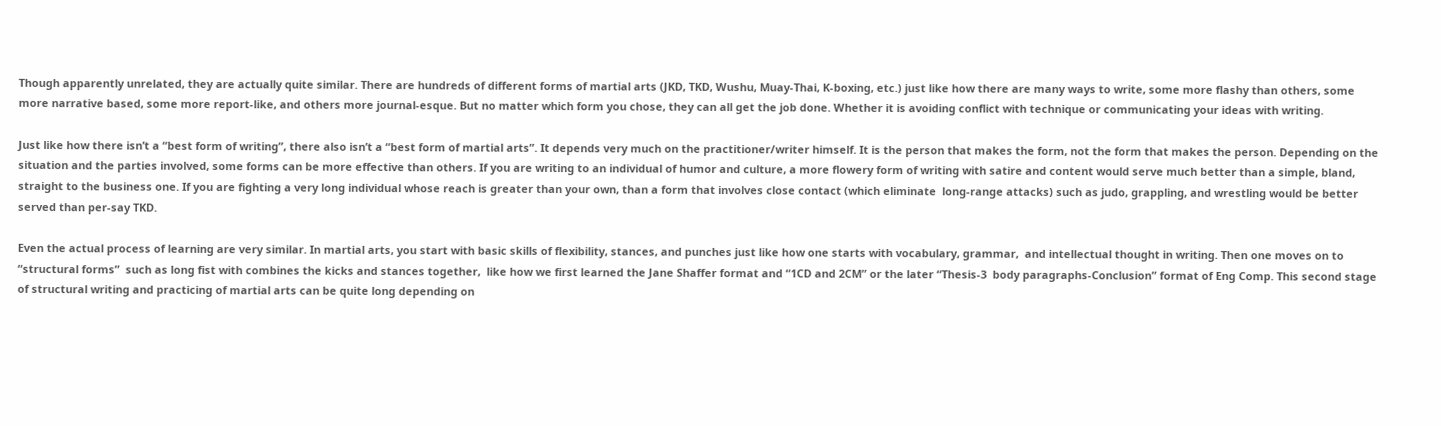Though apparently unrelated, they are actually quite similar. There are hundreds of different forms of martial arts (JKD, TKD, Wushu, Muay-Thai, K-boxing, etc.) just like how there are many ways to write, some more flashy than others, some more narrative based, some more report-like, and others more journal-esque. But no matter which form you chose, they can all get the job done. Whether it is avoiding conflict with technique or communicating your ideas with writing.

Just like how there isn’t a “best form of writing”, there also isn’t a “best form of martial arts”. It depends very much on the practitioner/writer himself. It is the person that makes the form, not the form that makes the person. Depending on the situation and the parties involved, some forms can be more effective than others. If you are writing to an individual of humor and culture, a more flowery form of writing with satire and content would serve much better than a simple, bland, straight to the business one. If you are fighting a very long individual whose reach is greater than your own, than a form that involves close contact (which eliminate  long-range attacks) such as judo, grappling, and wrestling would be better served than per-say TKD.

Even the actual process of learning are very similar. In martial arts, you start with basic skills of flexibility, stances, and punches just like how one starts with vocabulary, grammar,  and intellectual thought in writing. Then one moves on to  “structural forms”  such as long fist with combines the kicks and stances together,  like how we first learned the Jane Shaffer format and “1CD and 2CM” or the later “Thesis-3  body paragraphs-Conclusion” format of Eng Comp. This second stage of structural writing and practicing of martial arts can be quite long depending on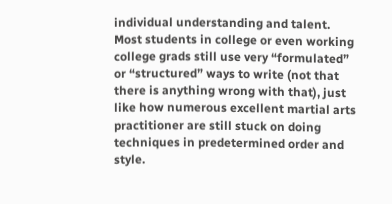individual understanding and talent. Most students in college or even working college grads still use very “formulated” or “structured” ways to write (not that there is anything wrong with that), just like how numerous excellent martial arts practitioner are still stuck on doing techniques in predetermined order and style.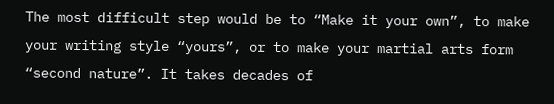The most difficult step would be to “Make it your own”, to make your writing style “yours”, or to make your martial arts form “second nature”. It takes decades of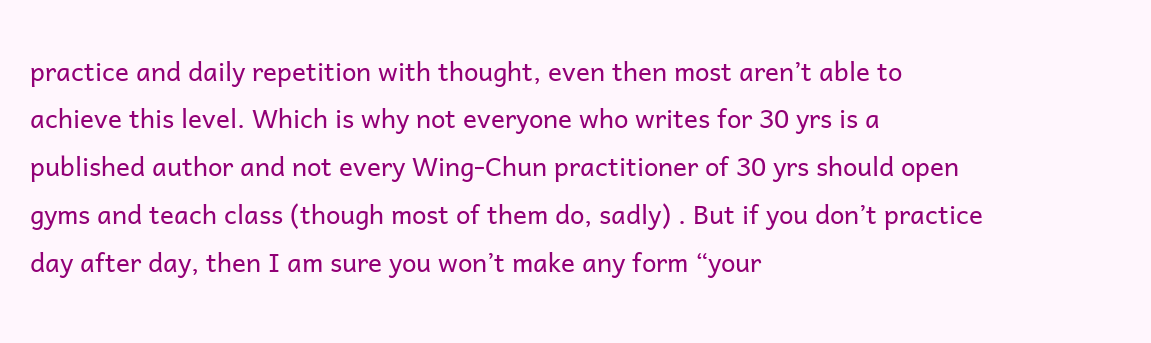practice and daily repetition with thought, even then most aren’t able to achieve this level. Which is why not everyone who writes for 30 yrs is a published author and not every Wing-Chun practitioner of 30 yrs should open gyms and teach class (though most of them do, sadly) . But if you don’t practice day after day, then I am sure you won’t make any form “your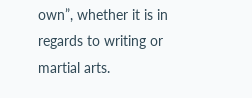own”, whether it is in regards to writing or martial arts.